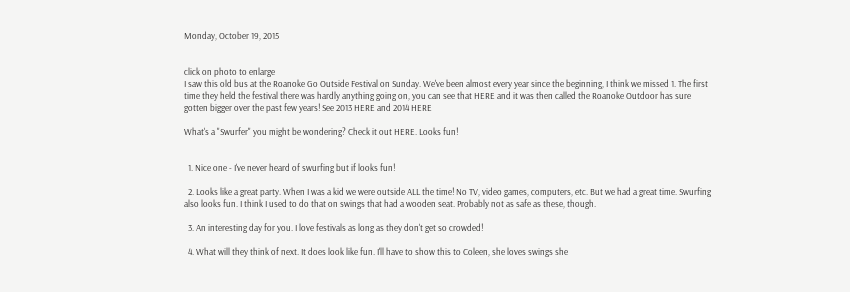Monday, October 19, 2015


click on photo to enlarge
I saw this old bus at the Roanoke Go Outside Festival on Sunday. We've been almost every year since the beginning, I think we missed 1. The first time they held the festival there was hardly anything going on, you can see that HERE and it was then called the Roanoke Outdoor has sure gotten bigger over the past few years! See 2013 HERE and 2014 HERE

What's a "Swurfer" you might be wondering? Check it out HERE. Looks fun!


  1. Nice one - I've never heard of swurfing but if looks fun!

  2. Looks like a great party. When I was a kid we were outside ALL the time! No TV, video games, computers, etc. But we had a great time. Swurfing also looks fun. I think I used to do that on swings that had a wooden seat. Probably not as safe as these, though.

  3. An interesting day for you. I love festivals as long as they don't get so crowded!

  4. What will they think of next. It does look like fun. I'll have to show this to Coleen, she loves swings she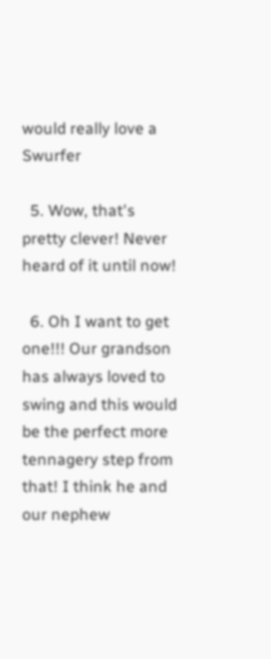would really love a Swurfer

  5. Wow, that's pretty clever! Never heard of it until now!

  6. Oh I want to get one!!! Our grandson has always loved to swing and this would be the perfect more tennagery step from that! I think he and our nephew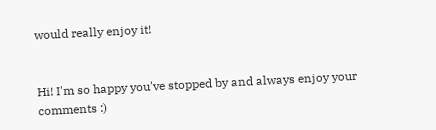would really enjoy it!


Hi! I'm so happy you've stopped by and always enjoy your comments :)